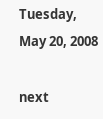Tuesday, May 20, 2008

next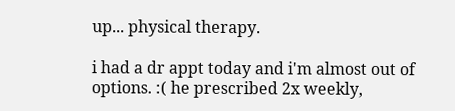up... physical therapy.

i had a dr appt today and i'm almost out of options. :( he prescribed 2x weekly,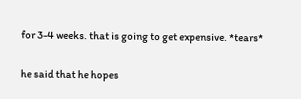for 3-4 weeks. that is going to get expensive. *tears*

he said that he hopes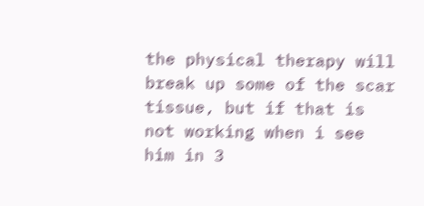the physical therapy will break up some of the scar tissue, but if that is not working when i see him in 3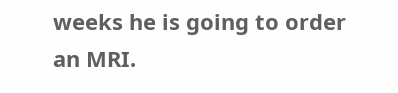weeks he is going to order an MRI.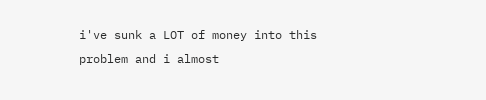i've sunk a LOT of money into this problem and i almost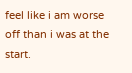feel like i am worse off than i was at the start.